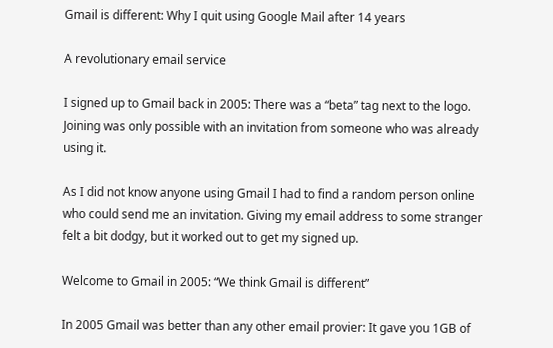Gmail is different: Why I quit using Google Mail after 14 years

A revolutionary email service

I signed up to Gmail back in 2005: There was a “beta” tag next to the logo. Joining was only possible with an invitation from someone who was already using it.

As I did not know anyone using Gmail I had to find a random person online who could send me an invitation. Giving my email address to some stranger felt a bit dodgy, but it worked out to get my signed up.

Welcome to Gmail in 2005: “We think Gmail is different”

In 2005 Gmail was better than any other email provier: It gave you 1GB of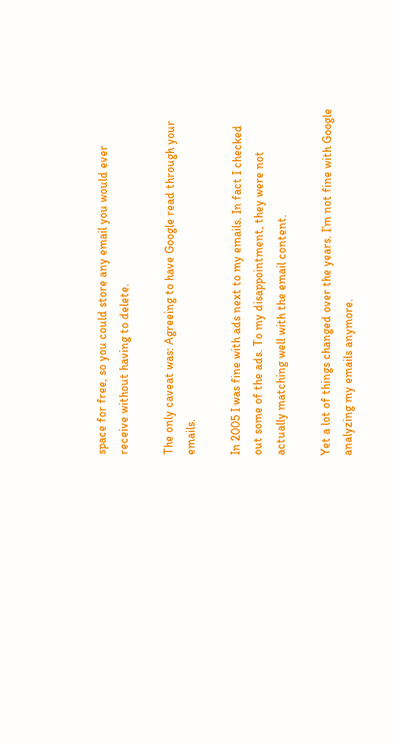space for free, so you could store any email you would ever receive without having to delete.

The only caveat was: Agreeing to have Google read through your emails.

In 2005 I was fine with ads next to my emails. In fact I checked out some of the ads. To my disappointment, they were not actually matching well with the email content.

Yet a lot of things changed over the years. I’m not fine with Google analyzing my emails anymore.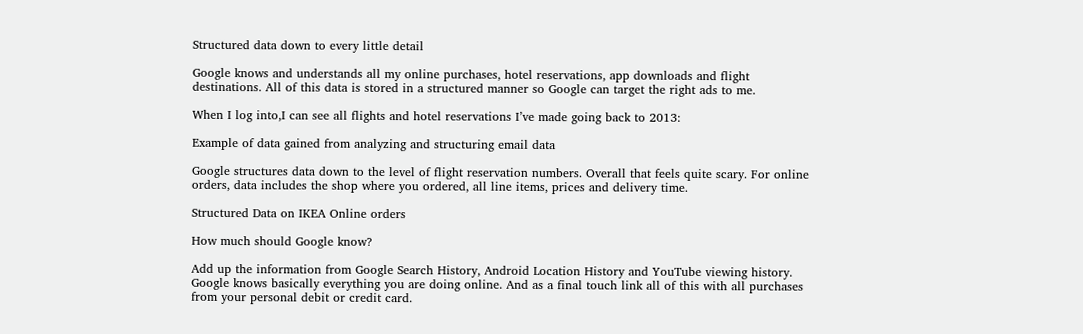Structured data down to every little detail

Google knows and understands all my online purchases, hotel reservations, app downloads and flight destinations. All of this data is stored in a structured manner so Google can target the right ads to me.

When I log into,I can see all flights and hotel reservations I’ve made going back to 2013:

Example of data gained from analyzing and structuring email data

Google structures data down to the level of flight reservation numbers. Overall that feels quite scary. For online orders, data includes the shop where you ordered, all line items, prices and delivery time.

Structured Data on IKEA Online orders

How much should Google know?

Add up the information from Google Search History, Android Location History and YouTube viewing history. Google knows basically everything you are doing online. And as a final touch link all of this with all purchases from your personal debit or credit card.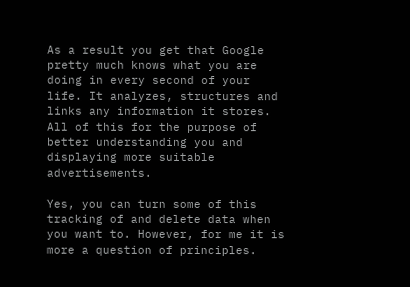As a result you get that Google pretty much knows what you are doing in every second of your life. It analyzes, structures and links any information it stores. All of this for the purpose of better understanding you and displaying more suitable advertisements.

Yes, you can turn some of this tracking of and delete data when you want to. However, for me it is more a question of principles.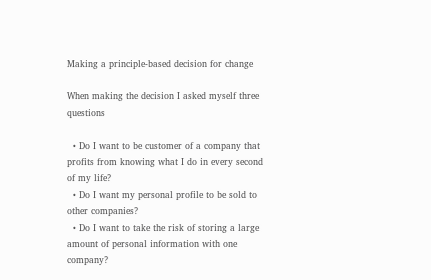Making a principle-based decision for change

When making the decision I asked myself three questions

  • Do I want to be customer of a company that profits from knowing what I do in every second of my life?
  • Do I want my personal profile to be sold to other companies?
  • Do I want to take the risk of storing a large amount of personal information with one company?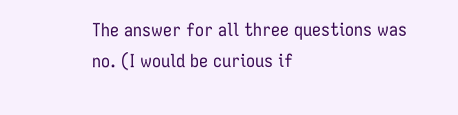The answer for all three questions was no. (I would be curious if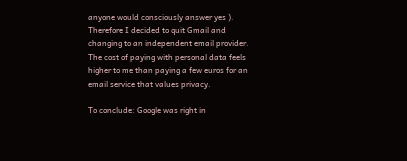anyone would consciously answer yes ). Therefore I decided to quit Gmail and changing to an independent email provider. The cost of paying with personal data feels higher to me than paying a few euros for an email service that values privacy.

To conclude: Google was right in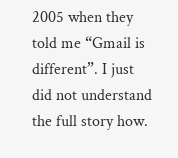2005 when they told me “Gmail is different”. I just did not understand the full story how.